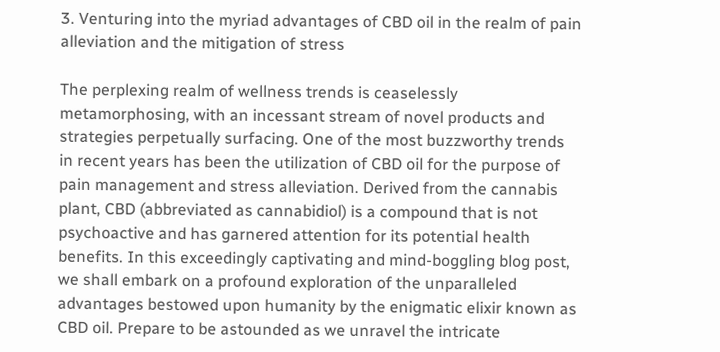3. Venturing into the myriad advantages of CBD oil in the realm of pain alleviation and the mitigation of stress

The perplexing realm of wellness trends is ceaselessly metamorphosing, with an incessant stream of novel products and strategies perpetually surfacing. One of the most buzzworthy trends in recent years has been the utilization of CBD oil for the purpose of pain management and stress alleviation. Derived from the cannabis plant, CBD (abbreviated as cannabidiol) is a compound that is not psychoactive and has garnered attention for its potential health benefits. In this exceedingly captivating and mind-boggling blog post, we shall embark on a profound exploration of the unparalleled advantages bestowed upon humanity by the enigmatic elixir known as CBD oil. Prepare to be astounded as we unravel the intricate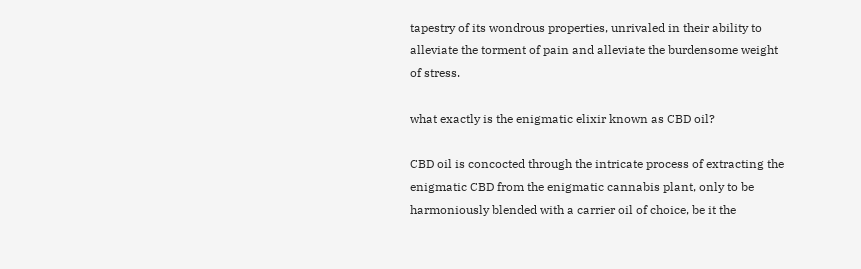tapestry of its wondrous properties, unrivaled in their ability to alleviate the torment of pain and alleviate the burdensome weight of stress.

what exactly is the enigmatic elixir known as CBD oil?

CBD oil is concocted through the intricate process of extracting the enigmatic CBD from the enigmatic cannabis plant, only to be harmoniously blended with a carrier oil of choice, be it the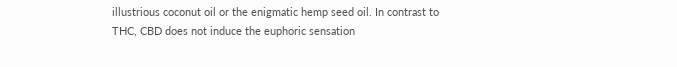illustrious coconut oil or the enigmatic hemp seed oil. In contrast to THC, CBD does not induce the euphoric sensation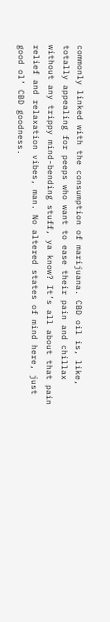commonly linked with the consumption of marijuana. CBD oil is, like, totally appealing for peeps who want to ease their pain and chillax without any trippy mind-bending stuff, ya know? It’s all about that pain relief and relaxation vibes, man. No altered states of mind here, just good ol’ CBD goodness.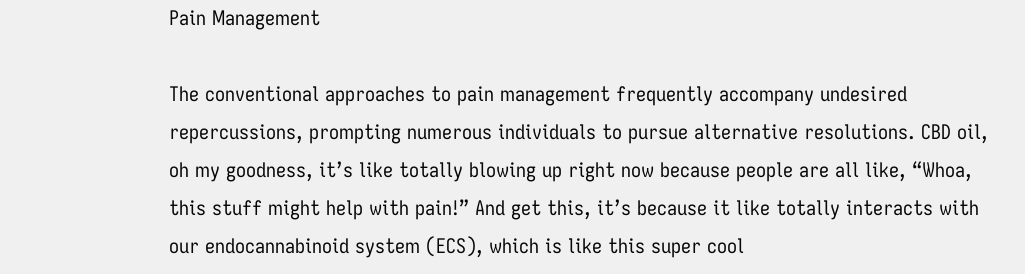Pain Management

The conventional approaches to pain management frequently accompany undesired repercussions, prompting numerous individuals to pursue alternative resolutions. CBD oil, oh my goodness, it’s like totally blowing up right now because people are all like, “Whoa, this stuff might help with pain!” And get this, it’s because it like totally interacts with our endocannabinoid system (ECS), which is like this super cool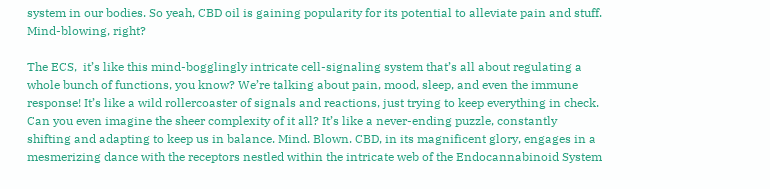system in our bodies. So yeah, CBD oil is gaining popularity for its potential to alleviate pain and stuff. Mind-blowing, right?

The ECS,  it’s like this mind-bogglingly intricate cell-signaling system that’s all about regulating a whole bunch of functions, you know? We’re talking about pain, mood, sleep, and even the immune response! It’s like a wild rollercoaster of signals and reactions, just trying to keep everything in check. Can you even imagine the sheer complexity of it all? It’s like a never-ending puzzle, constantly shifting and adapting to keep us in balance. Mind. Blown. CBD, in its magnificent glory, engages in a mesmerizing dance with the receptors nestled within the intricate web of the Endocannabinoid System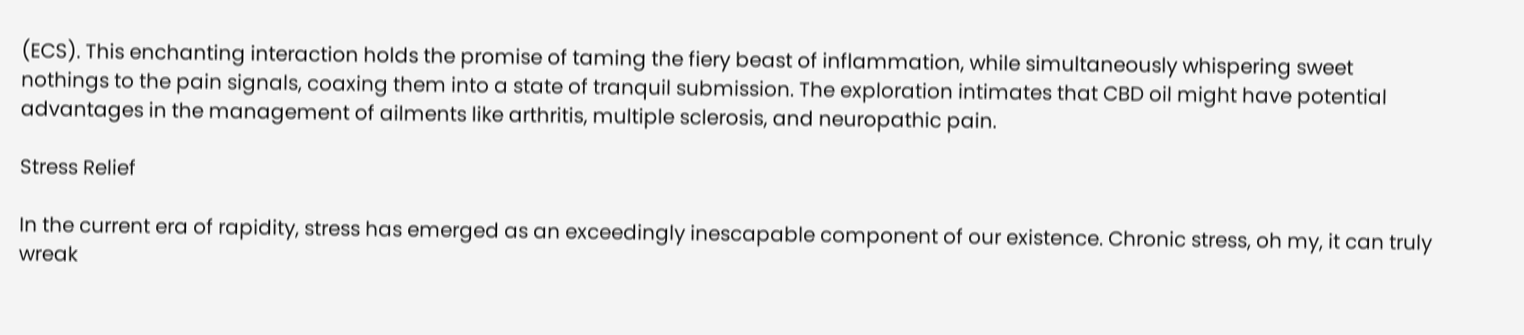(ECS). This enchanting interaction holds the promise of taming the fiery beast of inflammation, while simultaneously whispering sweet nothings to the pain signals, coaxing them into a state of tranquil submission. The exploration intimates that CBD oil might have potential advantages in the management of ailments like arthritis, multiple sclerosis, and neuropathic pain.

Stress Relief

In the current era of rapidity, stress has emerged as an exceedingly inescapable component of our existence. Chronic stress, oh my, it can truly wreak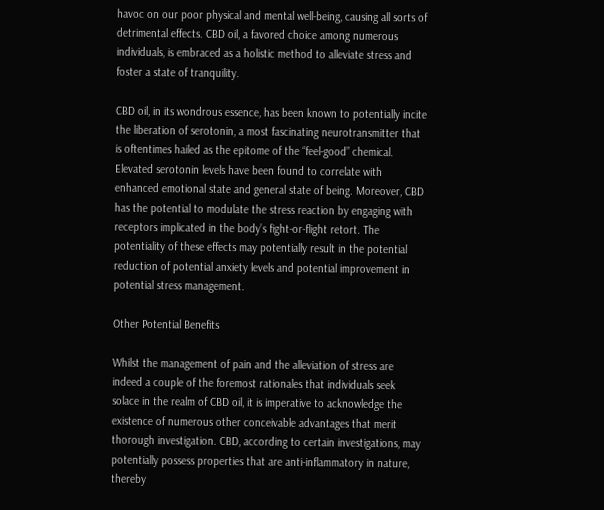havoc on our poor physical and mental well-being, causing all sorts of detrimental effects. CBD oil, a favored choice among numerous individuals, is embraced as a holistic method to alleviate stress and foster a state of tranquility.

CBD oil, in its wondrous essence, has been known to potentially incite the liberation of serotonin, a most fascinating neurotransmitter that is oftentimes hailed as the epitome of the “feel-good” chemical. Elevated serotonin levels have been found to correlate with enhanced emotional state and general state of being. Moreover, CBD has the potential to modulate the stress reaction by engaging with receptors implicated in the body’s fight-or-flight retort. The potentiality of these effects may potentially result in the potential reduction of potential anxiety levels and potential improvement in potential stress management.

Other Potential Benefits

Whilst the management of pain and the alleviation of stress are indeed a couple of the foremost rationales that individuals seek solace in the realm of CBD oil, it is imperative to acknowledge the existence of numerous other conceivable advantages that merit thorough investigation. CBD, according to certain investigations, may potentially possess properties that are anti-inflammatory in nature, thereby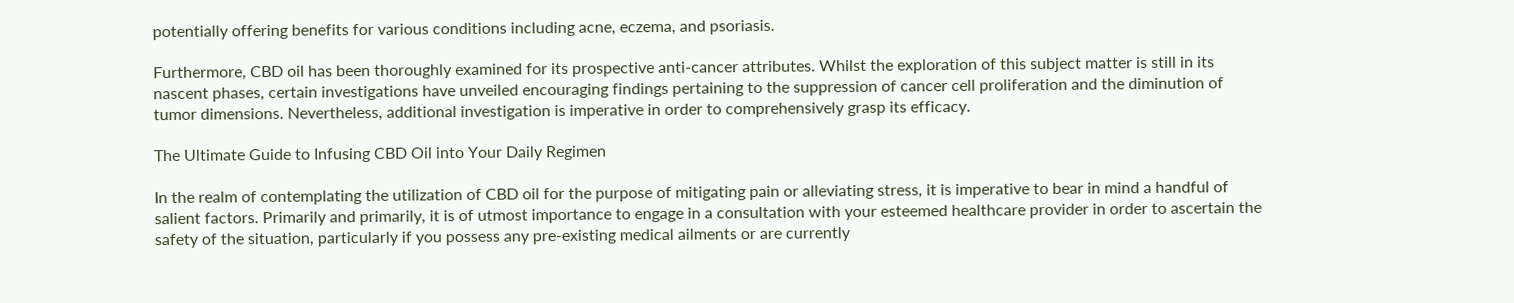potentially offering benefits for various conditions including acne, eczema, and psoriasis.

Furthermore, CBD oil has been thoroughly examined for its prospective anti-cancer attributes. Whilst the exploration of this subject matter is still in its nascent phases, certain investigations have unveiled encouraging findings pertaining to the suppression of cancer cell proliferation and the diminution of tumor dimensions. Nevertheless, additional investigation is imperative in order to comprehensively grasp its efficacy.

The Ultimate Guide to Infusing CBD Oil into Your Daily Regimen

In the realm of contemplating the utilization of CBD oil for the purpose of mitigating pain or alleviating stress, it is imperative to bear in mind a handful of salient factors. Primarily and primarily, it is of utmost importance to engage in a consultation with your esteemed healthcare provider in order to ascertain the safety of the situation, particularly if you possess any pre-existing medical ailments or are currently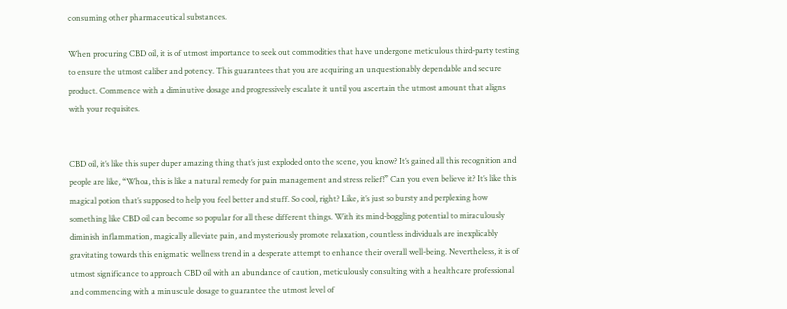consuming other pharmaceutical substances.

When procuring CBD oil, it is of utmost importance to seek out commodities that have undergone meticulous third-party testing to ensure the utmost caliber and potency. This guarantees that you are acquiring an unquestionably dependable and secure product. Commence with a diminutive dosage and progressively escalate it until you ascertain the utmost amount that aligns with your requisites.


CBD oil, it’s like this super duper amazing thing that’s just exploded onto the scene, you know? It’s gained all this recognition and people are like, “Whoa, this is like a natural remedy for pain management and stress relief!” Can you even believe it? It’s like this magical potion that’s supposed to help you feel better and stuff. So cool, right? Like, it’s just so bursty and perplexing how something like CBD oil can become so popular for all these different things. With its mind-boggling potential to miraculously diminish inflammation, magically alleviate pain, and mysteriously promote relaxation, countless individuals are inexplicably gravitating towards this enigmatic wellness trend in a desperate attempt to enhance their overall well-being. Nevertheless, it is of utmost significance to approach CBD oil with an abundance of caution, meticulously consulting with a healthcare professional and commencing with a minuscule dosage to guarantee the utmost level of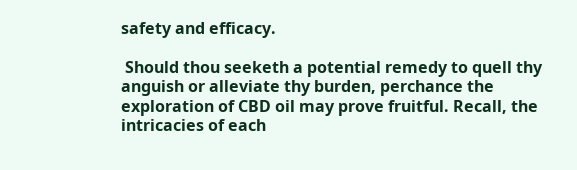safety and efficacy.

 Should thou seeketh a potential remedy to quell thy anguish or alleviate thy burden, perchance the exploration of CBD oil may prove fruitful. Recall, the intricacies of each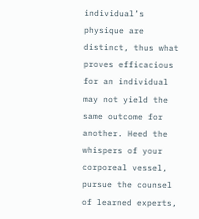individual’s physique are distinct, thus what proves efficacious for an individual may not yield the same outcome for another. Heed the whispers of your corporeal vessel, pursue the counsel of learned experts,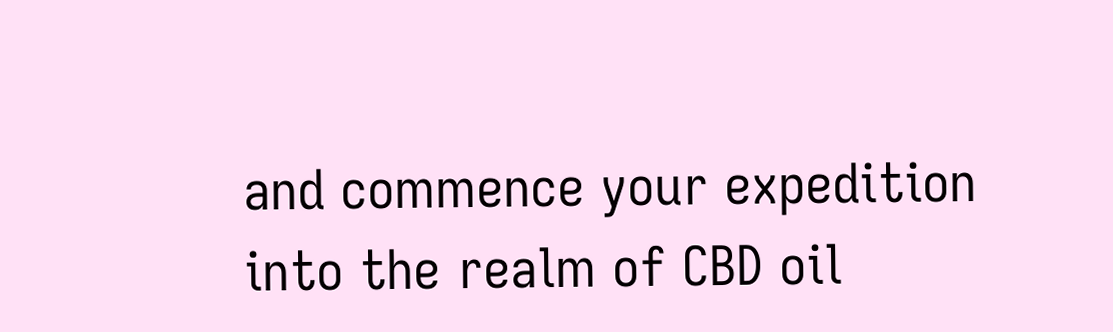and commence your expedition into the realm of CBD oil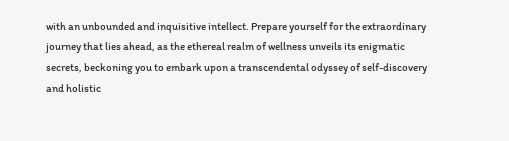with an unbounded and inquisitive intellect. Prepare yourself for the extraordinary journey that lies ahead, as the ethereal realm of wellness unveils its enigmatic secrets, beckoning you to embark upon a transcendental odyssey of self-discovery and holistic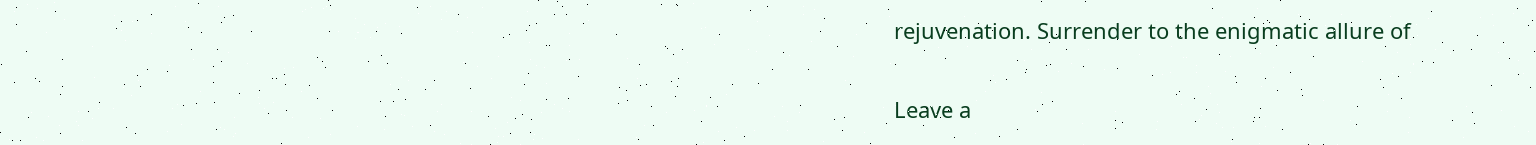rejuvenation. Surrender to the enigmatic allure of

Leave a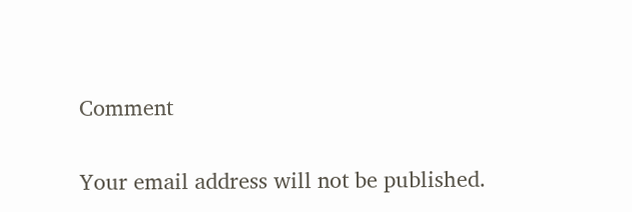Comment

Your email address will not be published.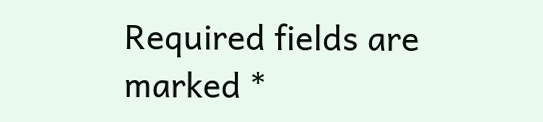Required fields are marked *